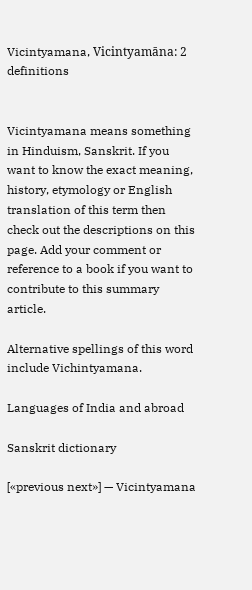Vicintyamana, Vicintyamāna: 2 definitions


Vicintyamana means something in Hinduism, Sanskrit. If you want to know the exact meaning, history, etymology or English translation of this term then check out the descriptions on this page. Add your comment or reference to a book if you want to contribute to this summary article.

Alternative spellings of this word include Vichintyamana.

Languages of India and abroad

Sanskrit dictionary

[«previous next»] — Vicintyamana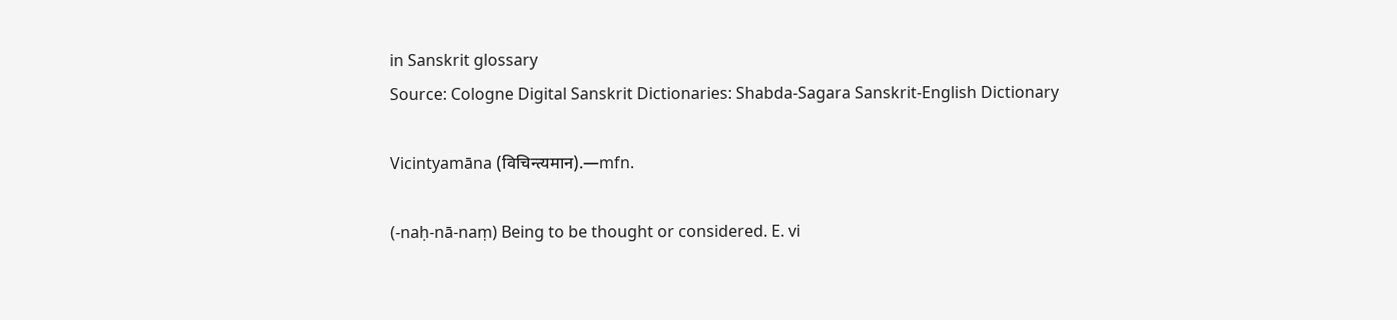in Sanskrit glossary
Source: Cologne Digital Sanskrit Dictionaries: Shabda-Sagara Sanskrit-English Dictionary

Vicintyamāna (विचिन्त्यमान).—mfn.

(-naḥ-nā-naṃ) Being to be thought or considered. E. vi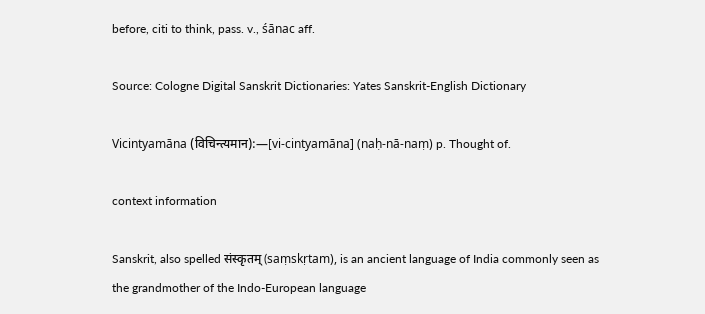before, citi to think, pass. v., śānac aff.

Source: Cologne Digital Sanskrit Dictionaries: Yates Sanskrit-English Dictionary

Vicintyamāna (विचिन्त्यमान):—[vi-cintyamāna] (naḥ-nā-naṃ) p. Thought of.

context information

Sanskrit, also spelled संस्कृतम् (saṃskṛtam), is an ancient language of India commonly seen as the grandmother of the Indo-European language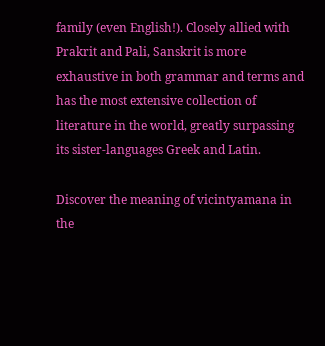family (even English!). Closely allied with Prakrit and Pali, Sanskrit is more exhaustive in both grammar and terms and has the most extensive collection of literature in the world, greatly surpassing its sister-languages Greek and Latin.

Discover the meaning of vicintyamana in the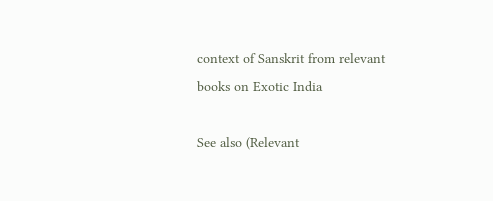context of Sanskrit from relevant books on Exotic India

See also (Relevant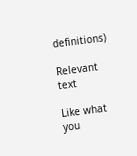definitions)

Relevant text

Like what you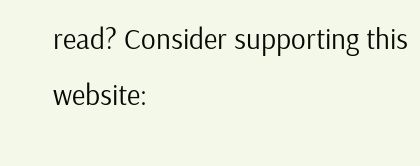read? Consider supporting this website: